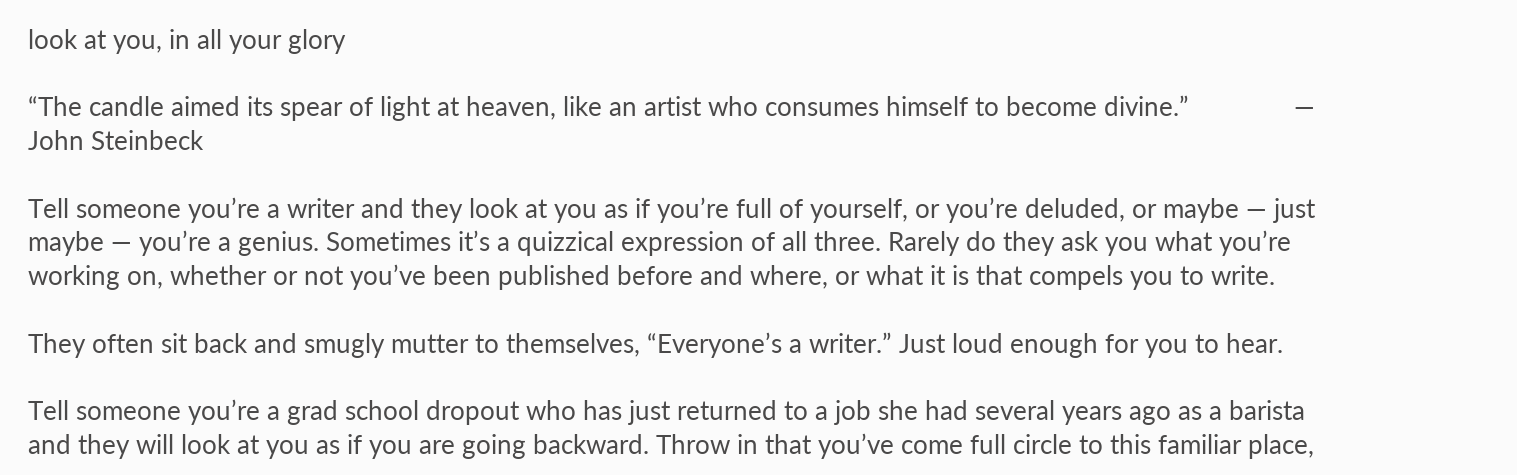look at you, in all your glory

“The candle aimed its spear of light at heaven, like an artist who consumes himself to become divine.”               — John Steinbeck

Tell someone you’re a writer and they look at you as if you’re full of yourself, or you’re deluded, or maybe — just maybe — you’re a genius. Sometimes it’s a quizzical expression of all three. Rarely do they ask you what you’re working on, whether or not you’ve been published before and where, or what it is that compels you to write.

They often sit back and smugly mutter to themselves, “Everyone’s a writer.” Just loud enough for you to hear.

Tell someone you’re a grad school dropout who has just returned to a job she had several years ago as a barista and they will look at you as if you are going backward. Throw in that you’ve come full circle to this familiar place,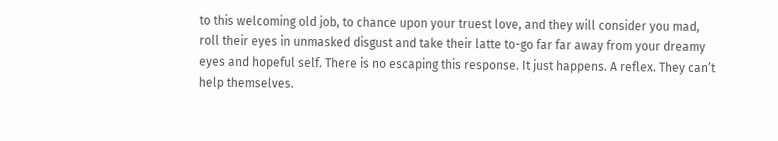to this welcoming old job, to chance upon your truest love, and they will consider you mad, roll their eyes in unmasked disgust and take their latte to-go far far away from your dreamy eyes and hopeful self. There is no escaping this response. It just happens. A reflex. They can’t help themselves.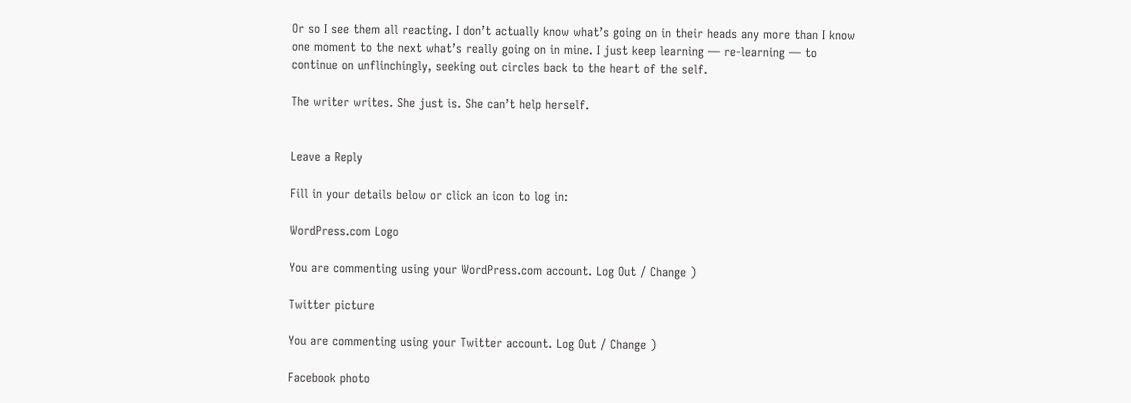Or so I see them all reacting. I don’t actually know what’s going on in their heads any more than I know one moment to the next what’s really going on in mine. I just keep learning — re-learning — to continue on unflinchingly, seeking out circles back to the heart of the self.

The writer writes. She just is. She can’t help herself.


Leave a Reply

Fill in your details below or click an icon to log in:

WordPress.com Logo

You are commenting using your WordPress.com account. Log Out / Change )

Twitter picture

You are commenting using your Twitter account. Log Out / Change )

Facebook photo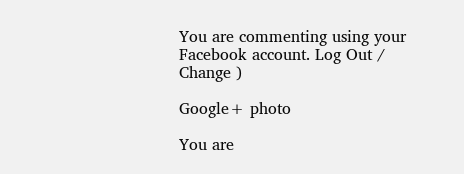You are commenting using your Facebook account. Log Out / Change )

Google+ photo

You are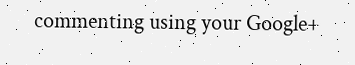commenting using your Google+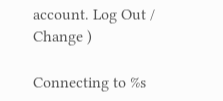account. Log Out / Change )

Connecting to %s